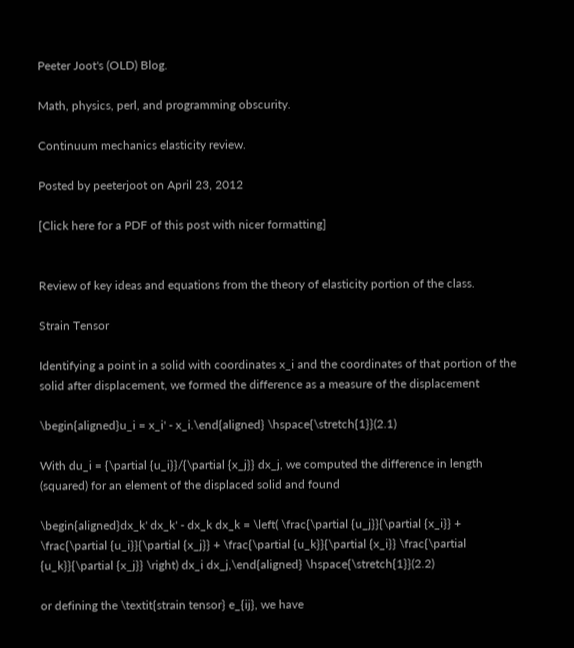Peeter Joot's (OLD) Blog.

Math, physics, perl, and programming obscurity.

Continuum mechanics elasticity review.

Posted by peeterjoot on April 23, 2012

[Click here for a PDF of this post with nicer formatting]


Review of key ideas and equations from the theory of elasticity portion of the class.

Strain Tensor

Identifying a point in a solid with coordinates x_i and the coordinates of that portion of the solid after displacement, we formed the difference as a measure of the displacement

\begin{aligned}u_i = x_i' - x_i.\end{aligned} \hspace{\stretch{1}}(2.1)

With du_i = {\partial {u_i}}/{\partial {x_j}} dx_j, we computed the difference in length (squared) for an element of the displaced solid and found

\begin{aligned}dx_k' dx_k' - dx_k dx_k = \left( \frac{\partial {u_j}}{\partial {x_i}} + \frac{\partial {u_i}}{\partial {x_j}} + \frac{\partial {u_k}}{\partial {x_i}} \frac{\partial {u_k}}{\partial {x_j}} \right) dx_i dx_j,\end{aligned} \hspace{\stretch{1}}(2.2)

or defining the \textit{strain tensor} e_{ij}, we have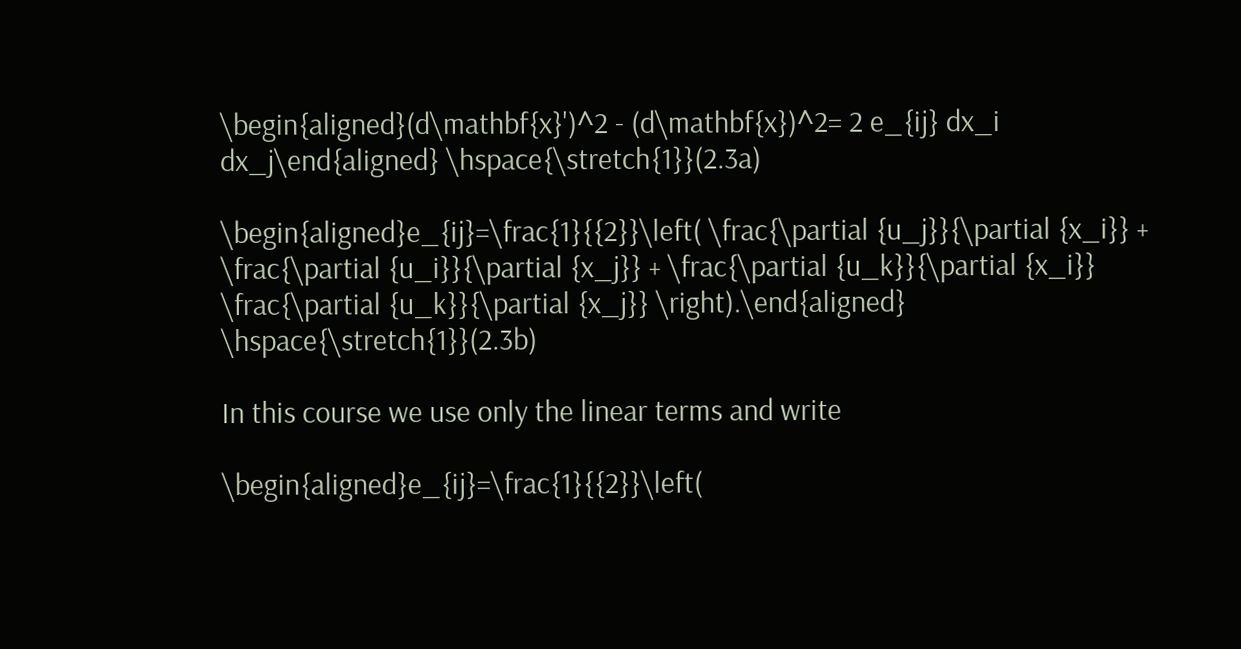\begin{aligned}(d\mathbf{x}')^2 - (d\mathbf{x})^2= 2 e_{ij} dx_i dx_j\end{aligned} \hspace{\stretch{1}}(2.3a)

\begin{aligned}e_{ij}=\frac{1}{{2}}\left( \frac{\partial {u_j}}{\partial {x_i}} + \frac{\partial {u_i}}{\partial {x_j}} + \frac{\partial {u_k}}{\partial {x_i}} \frac{\partial {u_k}}{\partial {x_j}} \right).\end{aligned} \hspace{\stretch{1}}(2.3b)

In this course we use only the linear terms and write

\begin{aligned}e_{ij}=\frac{1}{{2}}\left(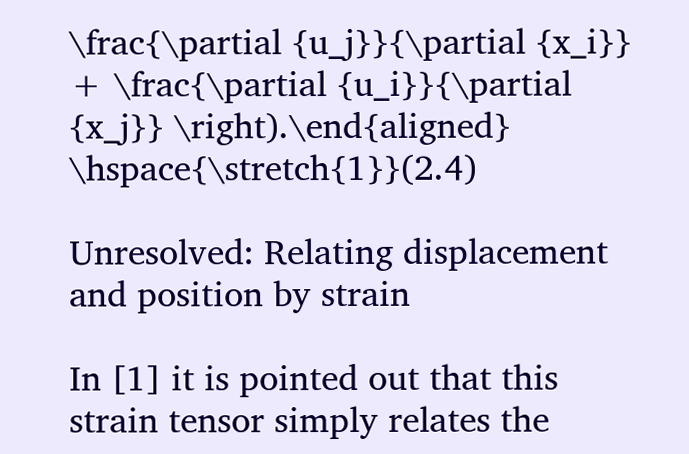\frac{\partial {u_j}}{\partial {x_i}} + \frac{\partial {u_i}}{\partial {x_j}} \right).\end{aligned} \hspace{\stretch{1}}(2.4)

Unresolved: Relating displacement and position by strain

In [1] it is pointed out that this strain tensor simply relates the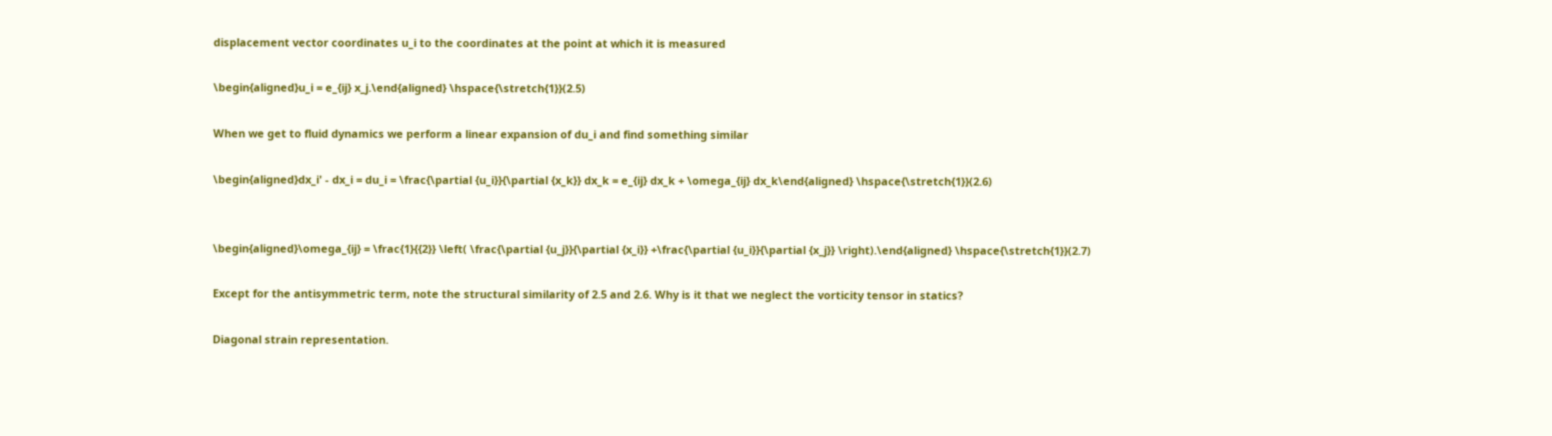displacement vector coordinates u_i to the coordinates at the point at which it is measured

\begin{aligned}u_i = e_{ij} x_j.\end{aligned} \hspace{\stretch{1}}(2.5)

When we get to fluid dynamics we perform a linear expansion of du_i and find something similar

\begin{aligned}dx_i' - dx_i = du_i = \frac{\partial {u_i}}{\partial {x_k}} dx_k = e_{ij} dx_k + \omega_{ij} dx_k\end{aligned} \hspace{\stretch{1}}(2.6)


\begin{aligned}\omega_{ij} = \frac{1}{{2}} \left( \frac{\partial {u_j}}{\partial {x_i}} +\frac{\partial {u_i}}{\partial {x_j}} \right).\end{aligned} \hspace{\stretch{1}}(2.7)

Except for the antisymmetric term, note the structural similarity of 2.5 and 2.6. Why is it that we neglect the vorticity tensor in statics?

Diagonal strain representation.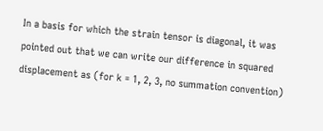In a basis for which the strain tensor is diagonal, it was pointed out that we can write our difference in squared displacement as (for k = 1, 2, 3, no summation convention)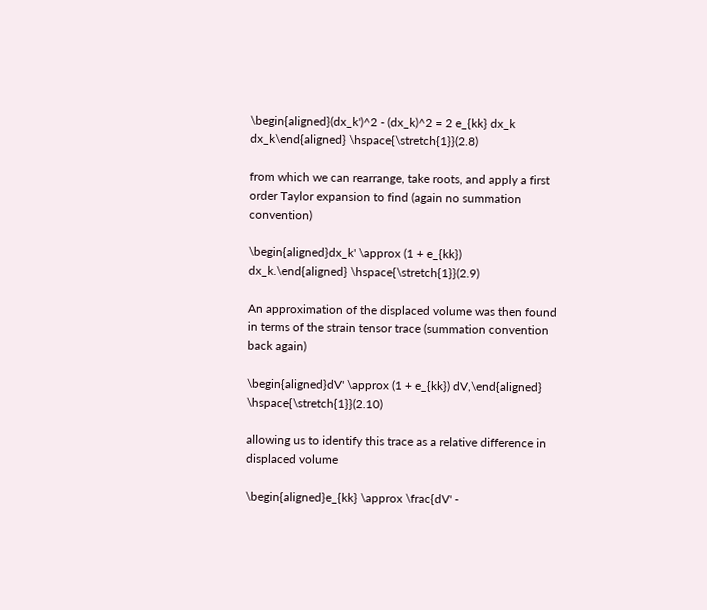\begin{aligned}(dx_k')^2 - (dx_k)^2 = 2 e_{kk} dx_k dx_k\end{aligned} \hspace{\stretch{1}}(2.8)

from which we can rearrange, take roots, and apply a first order Taylor expansion to find (again no summation convention)

\begin{aligned}dx_k' \approx (1 + e_{kk}) dx_k.\end{aligned} \hspace{\stretch{1}}(2.9)

An approximation of the displaced volume was then found in terms of the strain tensor trace (summation convention back again)

\begin{aligned}dV' \approx (1 + e_{kk}) dV,\end{aligned} \hspace{\stretch{1}}(2.10)

allowing us to identify this trace as a relative difference in displaced volume

\begin{aligned}e_{kk} \approx \frac{dV' -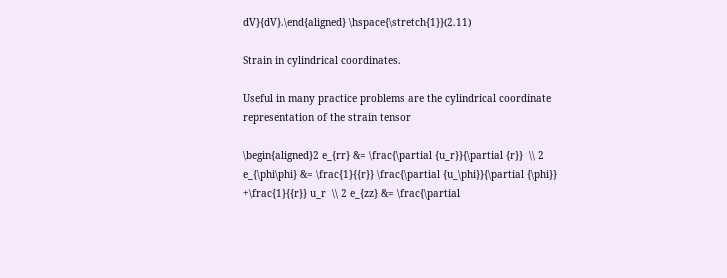dV}{dV}.\end{aligned} \hspace{\stretch{1}}(2.11)

Strain in cylindrical coordinates.

Useful in many practice problems are the cylindrical coordinate representation of the strain tensor

\begin{aligned}2 e_{rr} &= \frac{\partial {u_r}}{\partial {r}}  \\ 2 e_{\phi\phi} &= \frac{1}{{r}} \frac{\partial {u_\phi}}{\partial {\phi}} +\frac{1}{{r}} u_r  \\ 2 e_{zz} &= \frac{\partial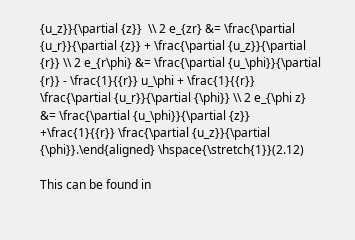{u_z}}{\partial {z}}  \\ 2 e_{zr} &= \frac{\partial {u_r}}{\partial {z}} + \frac{\partial {u_z}}{\partial {r}} \\ 2 e_{r\phi} &= \frac{\partial {u_\phi}}{\partial {r}} - \frac{1}{{r}} u_\phi + \frac{1}{{r}} \frac{\partial {u_r}}{\partial {\phi}} \\ 2 e_{\phi z} &= \frac{\partial {u_\phi}}{\partial {z}} +\frac{1}{{r}} \frac{\partial {u_z}}{\partial {\phi}}.\end{aligned} \hspace{\stretch{1}}(2.12)

This can be found in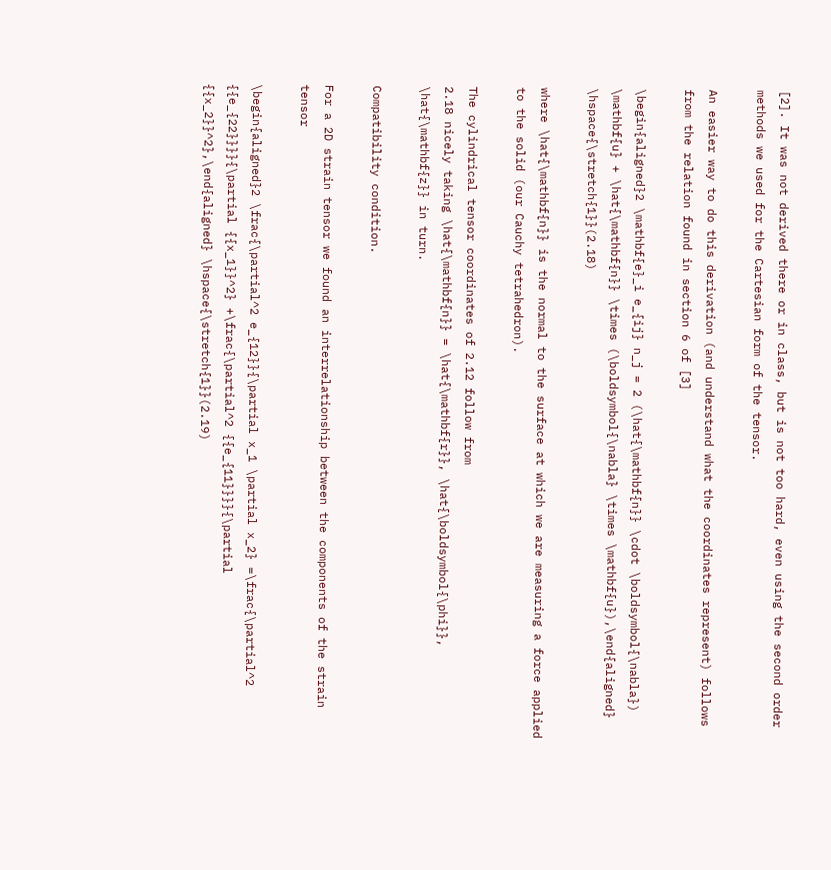[2]. It was not derived there or in class, but is not too hard, even using the second order methods we used for the Cartesian form of the tensor.

An easier way to do this derivation (and understand what the coordinates represent) follows from the relation found in section 6 of [3]

\begin{aligned}2 \mathbf{e}_i e_{ij} n_j = 2 (\hat{\mathbf{n}} \cdot \boldsymbol{\nabla}) \mathbf{u} + \hat{\mathbf{n}} \times (\boldsymbol{\nabla} \times \mathbf{u}),\end{aligned} \hspace{\stretch{1}}(2.18)

where \hat{\mathbf{n}} is the normal to the surface at which we are measuring a force applied to the solid (our Cauchy tetrahedron).

The cylindrical tensor coordinates of 2.12 follow from
2.18 nicely taking \hat{\mathbf{n}} = \hat{\mathbf{r}}, \hat{\boldsymbol{\phi}}, \hat{\mathbf{z}} in turn.

Compatibility condition.

For a 2D strain tensor we found an interrelationship between the components of the strain tensor

\begin{aligned}2 \frac{\partial^2 e_{12}}{\partial x_1 \partial x_2} =\frac{\partial^2 {{e_{22}}}}{\partial {{x_1}}^2} +\frac{\partial^2 {{e_{11}}}}{\partial {{x_2}}^2},\end{aligned} \hspace{\stretch{1}}(2.19)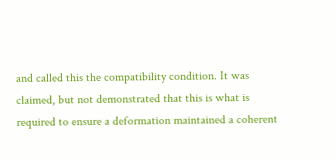and called this the compatibility condition. It was claimed, but not demonstrated that this is what is required to ensure a deformation maintained a coherent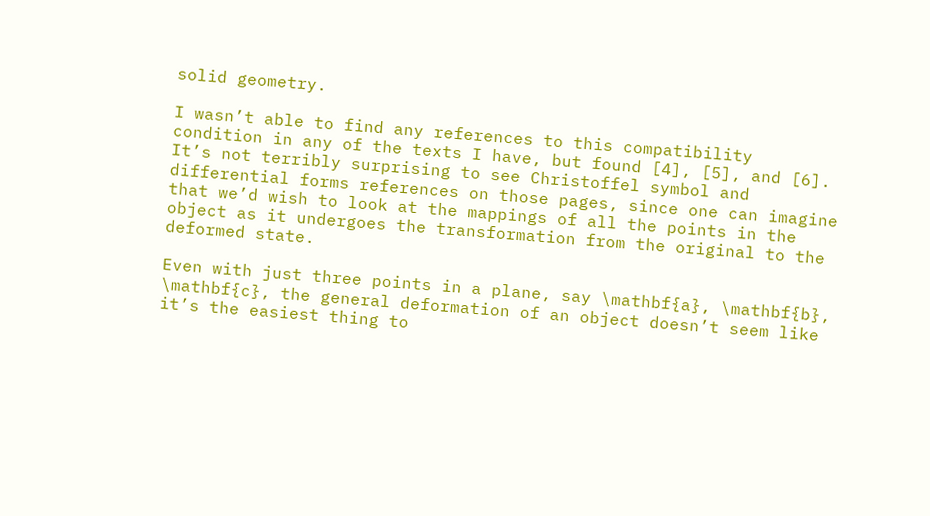solid geometry.

I wasn’t able to find any references to this compatibility condition in any of the texts I have, but found [4], [5], and [6]. It’s not terribly surprising to see Christoffel symbol and differential forms references on those pages, since one can imagine that we’d wish to look at the mappings of all the points in the object as it undergoes the transformation from the original to the deformed state.

Even with just three points in a plane, say \mathbf{a}, \mathbf{b}, \mathbf{c}, the general deformation of an object doesn’t seem like it’s the easiest thing to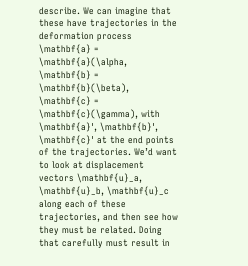describe. We can imagine that these have trajectories in the deformation process \mathbf{a} = \mathbf{a}(\alpha, \mathbf{b} = \mathbf{b}(\beta), \mathbf{c} = \mathbf{c}(\gamma), with \mathbf{a}', \mathbf{b}', \mathbf{c}' at the end points of the trajectories. We’d want to look at displacement vectors \mathbf{u}_a, \mathbf{u}_b, \mathbf{u}_c along each of these trajectories, and then see how they must be related. Doing that carefully must result in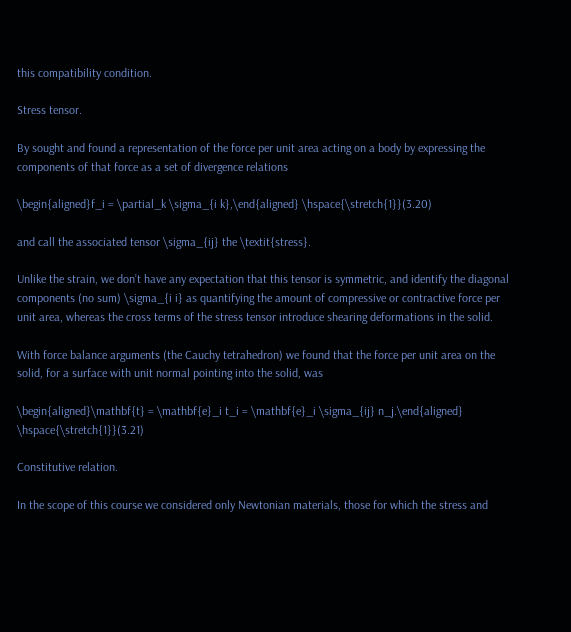this compatibility condition.

Stress tensor.

By sought and found a representation of the force per unit area acting on a body by expressing the components of that force as a set of divergence relations

\begin{aligned}f_i = \partial_k \sigma_{i k},\end{aligned} \hspace{\stretch{1}}(3.20)

and call the associated tensor \sigma_{ij} the \textit{stress}.

Unlike the strain, we don’t have any expectation that this tensor is symmetric, and identify the diagonal components (no sum) \sigma_{i i} as quantifying the amount of compressive or contractive force per unit area, whereas the cross terms of the stress tensor introduce shearing deformations in the solid.

With force balance arguments (the Cauchy tetrahedron) we found that the force per unit area on the solid, for a surface with unit normal pointing into the solid, was

\begin{aligned}\mathbf{t} = \mathbf{e}_i t_i = \mathbf{e}_i \sigma_{ij} n_j.\end{aligned} \hspace{\stretch{1}}(3.21)

Constitutive relation.

In the scope of this course we considered only Newtonian materials, those for which the stress and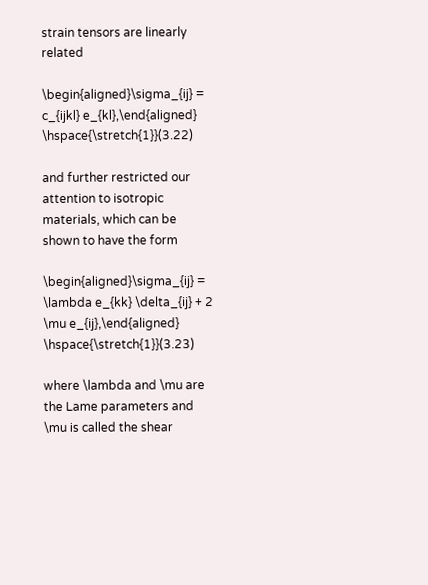strain tensors are linearly related

\begin{aligned}\sigma_{ij} = c_{ijkl} e_{kl},\end{aligned} \hspace{\stretch{1}}(3.22)

and further restricted our attention to isotropic materials, which can be shown to have the form

\begin{aligned}\sigma_{ij} = \lambda e_{kk} \delta_{ij} + 2 \mu e_{ij},\end{aligned} \hspace{\stretch{1}}(3.23)

where \lambda and \mu are the Lame parameters and \mu is called the shear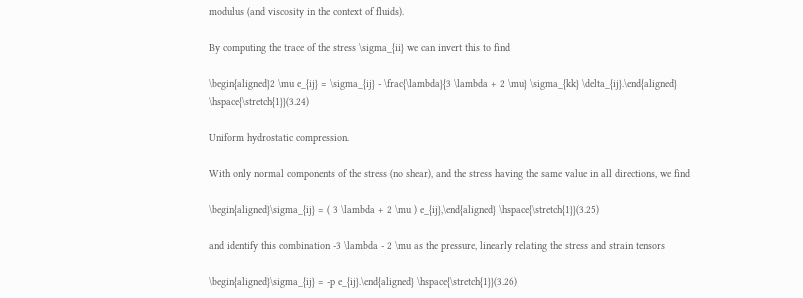modulus (and viscosity in the context of fluids).

By computing the trace of the stress \sigma_{ii} we can invert this to find

\begin{aligned}2 \mu e_{ij} = \sigma_{ij} - \frac{\lambda}{3 \lambda + 2 \mu} \sigma_{kk} \delta_{ij}.\end{aligned} \hspace{\stretch{1}}(3.24)

Uniform hydrostatic compression.

With only normal components of the stress (no shear), and the stress having the same value in all directions, we find

\begin{aligned}\sigma_{ij} = ( 3 \lambda + 2 \mu ) e_{ij},\end{aligned} \hspace{\stretch{1}}(3.25)

and identify this combination -3 \lambda - 2 \mu as the pressure, linearly relating the stress and strain tensors

\begin{aligned}\sigma_{ij} = -p e_{ij}.\end{aligned} \hspace{\stretch{1}}(3.26)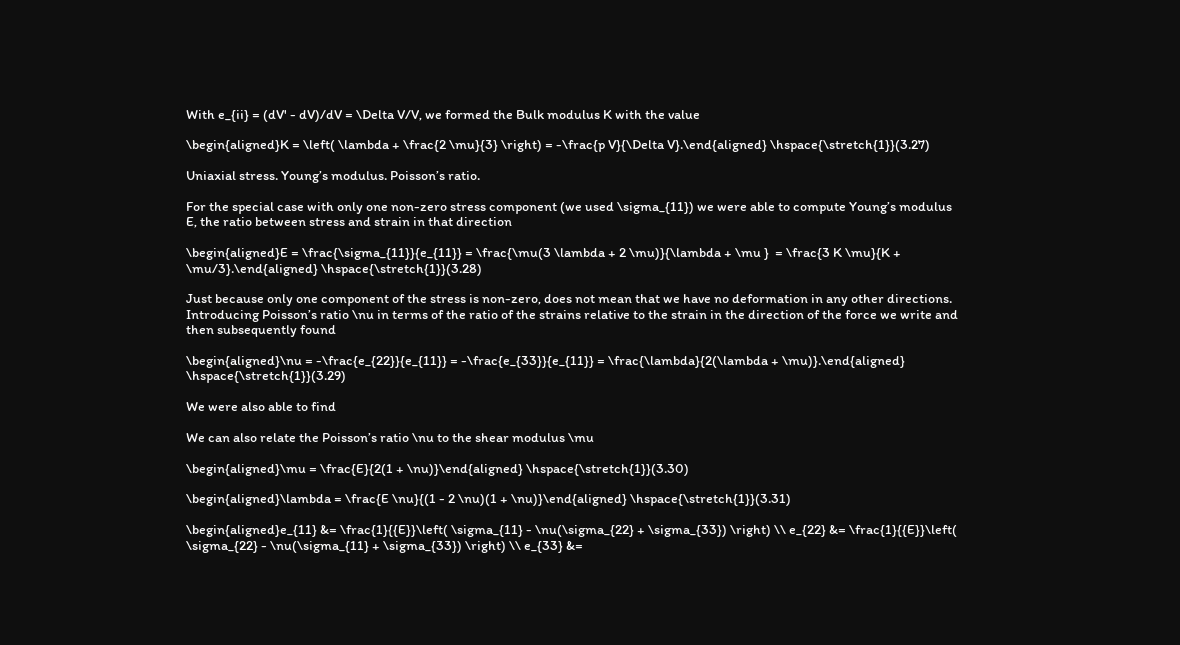With e_{ii} = (dV' - dV)/dV = \Delta V/V, we formed the Bulk modulus K with the value

\begin{aligned}K = \left( \lambda + \frac{2 \mu}{3} \right) = -\frac{p V}{\Delta V}.\end{aligned} \hspace{\stretch{1}}(3.27)

Uniaxial stress. Young’s modulus. Poisson’s ratio.

For the special case with only one non-zero stress component (we used \sigma_{11}) we were able to compute Young’s modulus E, the ratio between stress and strain in that direction

\begin{aligned}E = \frac{\sigma_{11}}{e_{11}} = \frac{\mu(3 \lambda + 2 \mu)}{\lambda + \mu }  = \frac{3 K \mu}{K + \mu/3}.\end{aligned} \hspace{\stretch{1}}(3.28)

Just because only one component of the stress is non-zero, does not mean that we have no deformation in any other directions. Introducing Poisson’s ratio \nu in terms of the ratio of the strains relative to the strain in the direction of the force we write and then subsequently found

\begin{aligned}\nu = -\frac{e_{22}}{e_{11}} = -\frac{e_{33}}{e_{11}} = \frac{\lambda}{2(\lambda + \mu)}.\end{aligned} \hspace{\stretch{1}}(3.29)

We were also able to find

We can also relate the Poisson’s ratio \nu to the shear modulus \mu

\begin{aligned}\mu = \frac{E}{2(1 + \nu)}\end{aligned} \hspace{\stretch{1}}(3.30)

\begin{aligned}\lambda = \frac{E \nu}{(1 - 2 \nu)(1 + \nu)}\end{aligned} \hspace{\stretch{1}}(3.31)

\begin{aligned}e_{11} &= \frac{1}{{E}}\left( \sigma_{11} - \nu(\sigma_{22} + \sigma_{33}) \right) \\ e_{22} &= \frac{1}{{E}}\left( \sigma_{22} - \nu(\sigma_{11} + \sigma_{33}) \right) \\ e_{33} &=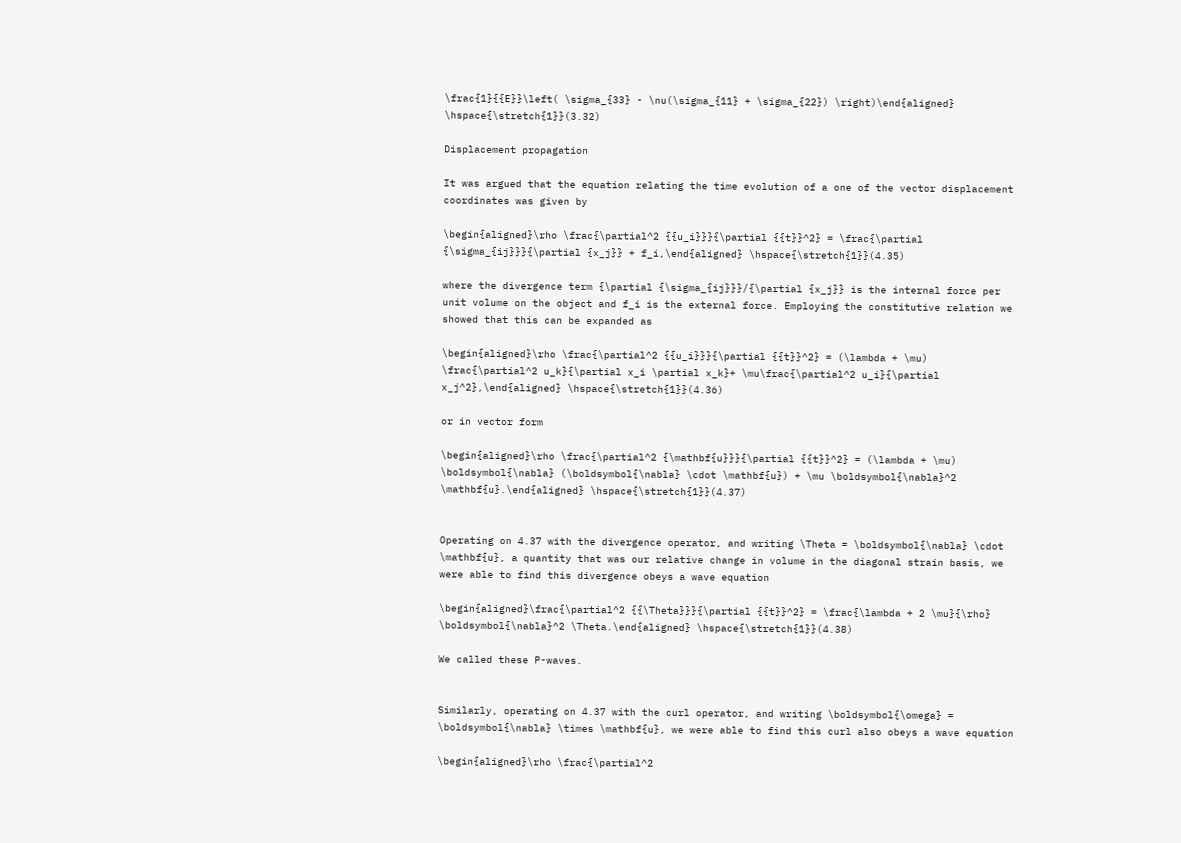\frac{1}{{E}}\left( \sigma_{33} - \nu(\sigma_{11} + \sigma_{22}) \right)\end{aligned} \hspace{\stretch{1}}(3.32)

Displacement propagation

It was argued that the equation relating the time evolution of a one of the vector displacement coordinates was given by

\begin{aligned}\rho \frac{\partial^2 {{u_i}}}{\partial {{t}}^2} = \frac{\partial {\sigma_{ij}}}{\partial {x_j}} + f_i,\end{aligned} \hspace{\stretch{1}}(4.35)

where the divergence term {\partial {\sigma_{ij}}}/{\partial {x_j}} is the internal force per unit volume on the object and f_i is the external force. Employing the constitutive relation we showed that this can be expanded as

\begin{aligned}\rho \frac{\partial^2 {{u_i}}}{\partial {{t}}^2} = (\lambda + \mu) \frac{\partial^2 u_k}{\partial x_i \partial x_k}+ \mu\frac{\partial^2 u_i}{\partial x_j^2},\end{aligned} \hspace{\stretch{1}}(4.36)

or in vector form

\begin{aligned}\rho \frac{\partial^2 {\mathbf{u}}}{\partial {{t}}^2} = (\lambda + \mu) \boldsymbol{\nabla} (\boldsymbol{\nabla} \cdot \mathbf{u}) + \mu \boldsymbol{\nabla}^2 \mathbf{u}.\end{aligned} \hspace{\stretch{1}}(4.37)


Operating on 4.37 with the divergence operator, and writing \Theta = \boldsymbol{\nabla} \cdot \mathbf{u}, a quantity that was our relative change in volume in the diagonal strain basis, we were able to find this divergence obeys a wave equation

\begin{aligned}\frac{\partial^2 {{\Theta}}}{\partial {{t}}^2} = \frac{\lambda + 2 \mu}{\rho} \boldsymbol{\nabla}^2 \Theta.\end{aligned} \hspace{\stretch{1}}(4.38)

We called these P-waves.


Similarly, operating on 4.37 with the curl operator, and writing \boldsymbol{\omega} = \boldsymbol{\nabla} \times \mathbf{u}, we were able to find this curl also obeys a wave equation

\begin{aligned}\rho \frac{\partial^2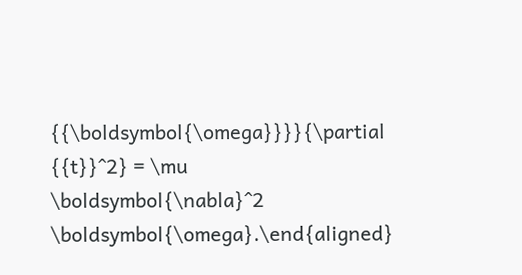{{\boldsymbol{\omega}}}}{\partial {{t}}^2} = \mu \boldsymbol{\nabla}^2 \boldsymbol{\omega}.\end{aligned}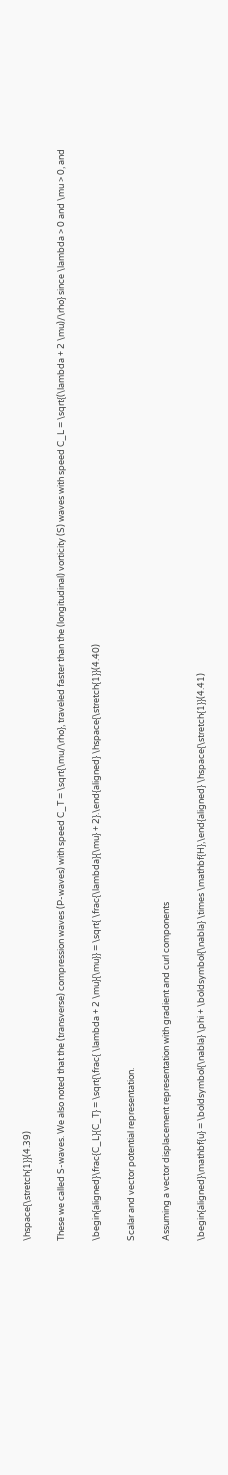\hspace{\stretch{1}}(4.39)

These we called S-waves. We also noted that the (transverse) compression waves (P-waves) with speed C_T = \sqrt{\mu/\rho}, traveled faster than the (longitudinal) vorticity (S) waves with speed C_L = \sqrt{(\lambda + 2 \mu)/\rho} since \lambda > 0 and \mu > 0, and

\begin{aligned}\frac{C_L}{C_T} = \sqrt{\frac{ \lambda + 2 \mu}{\mu}} = \sqrt{ \frac{\lambda}{\mu} + 2}.\end{aligned} \hspace{\stretch{1}}(4.40)

Scalar and vector potential representation.

Assuming a vector displacement representation with gradient and curl components

\begin{aligned}\mathbf{u} = \boldsymbol{\nabla} \phi + \boldsymbol{\nabla} \times \mathbf{H},\end{aligned} \hspace{\stretch{1}}(4.41)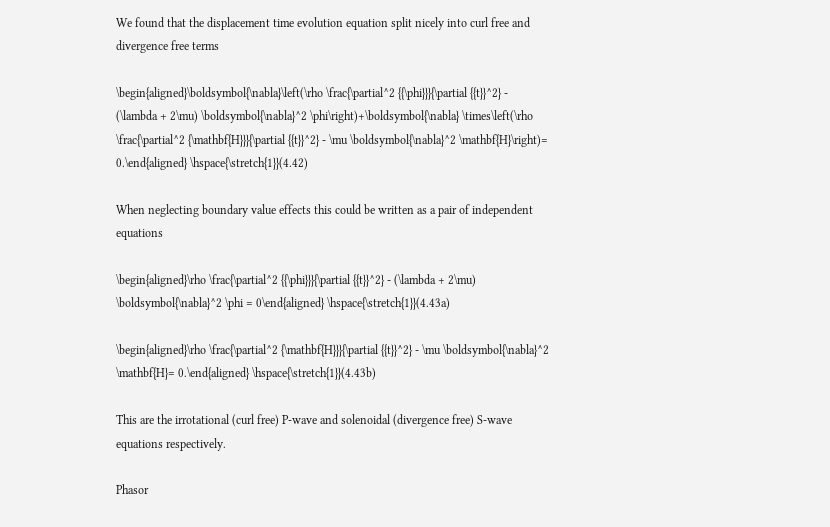We found that the displacement time evolution equation split nicely into curl free and divergence free terms

\begin{aligned}\boldsymbol{\nabla}\left(\rho \frac{\partial^2 {{\phi}}}{\partial {{t}}^2} - (\lambda + 2\mu) \boldsymbol{\nabla}^2 \phi\right)+\boldsymbol{\nabla} \times\left(\rho \frac{\partial^2 {\mathbf{H}}}{\partial {{t}}^2} - \mu \boldsymbol{\nabla}^2 \mathbf{H}\right)= 0.\end{aligned} \hspace{\stretch{1}}(4.42)

When neglecting boundary value effects this could be written as a pair of independent equations

\begin{aligned}\rho \frac{\partial^2 {{\phi}}}{\partial {{t}}^2} - (\lambda + 2\mu) \boldsymbol{\nabla}^2 \phi = 0\end{aligned} \hspace{\stretch{1}}(4.43a)

\begin{aligned}\rho \frac{\partial^2 {\mathbf{H}}}{\partial {{t}}^2} - \mu \boldsymbol{\nabla}^2 \mathbf{H}= 0.\end{aligned} \hspace{\stretch{1}}(4.43b)

This are the irrotational (curl free) P-wave and solenoidal (divergence free) S-wave equations respectively.

Phasor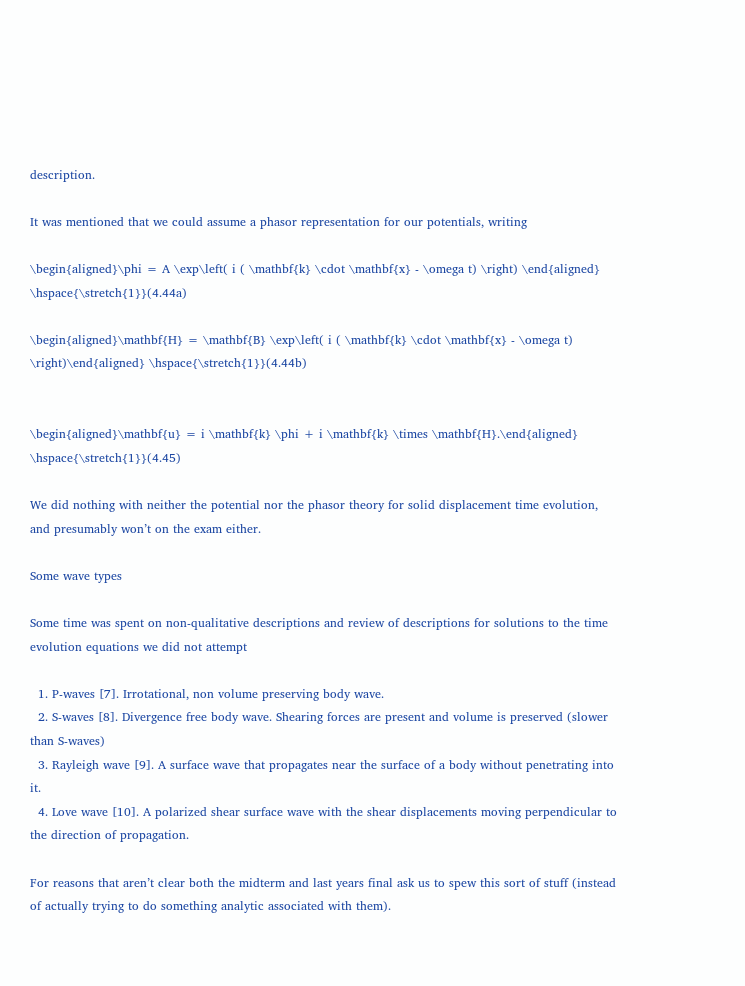description.

It was mentioned that we could assume a phasor representation for our potentials, writing

\begin{aligned}\phi = A \exp\left( i ( \mathbf{k} \cdot \mathbf{x} - \omega t) \right) \end{aligned} \hspace{\stretch{1}}(4.44a)

\begin{aligned}\mathbf{H} = \mathbf{B} \exp\left( i ( \mathbf{k} \cdot \mathbf{x} - \omega t) \right)\end{aligned} \hspace{\stretch{1}}(4.44b)


\begin{aligned}\mathbf{u} = i \mathbf{k} \phi + i \mathbf{k} \times \mathbf{H}.\end{aligned} \hspace{\stretch{1}}(4.45)

We did nothing with neither the potential nor the phasor theory for solid displacement time evolution, and presumably won’t on the exam either.

Some wave types

Some time was spent on non-qualitative descriptions and review of descriptions for solutions to the time evolution equations we did not attempt

  1. P-waves [7]. Irrotational, non volume preserving body wave.
  2. S-waves [8]. Divergence free body wave. Shearing forces are present and volume is preserved (slower than S-waves)
  3. Rayleigh wave [9]. A surface wave that propagates near the surface of a body without penetrating into it.
  4. Love wave [10]. A polarized shear surface wave with the shear displacements moving perpendicular to the direction of propagation.

For reasons that aren’t clear both the midterm and last years final ask us to spew this sort of stuff (instead of actually trying to do something analytic associated with them).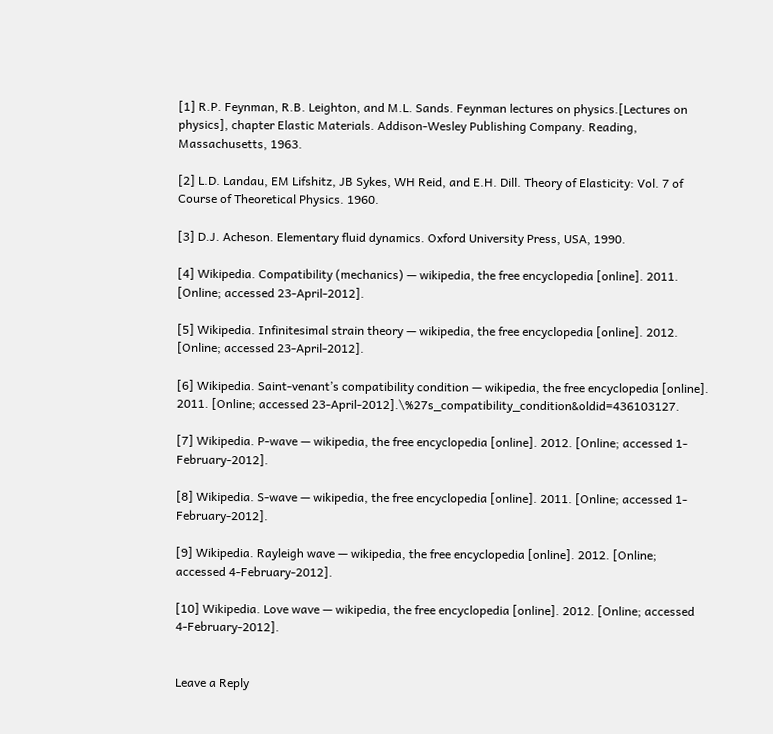[1] R.P. Feynman, R.B. Leighton, and M.L. Sands. Feynman lectures on physics.[Lectures on physics], chapter Elastic Materials. Addison-Wesley Publishing Company. Reading, Massachusetts, 1963.

[2] L.D. Landau, EM Lifshitz, JB Sykes, WH Reid, and E.H. Dill. Theory of Elasticity: Vol. 7 of Course of Theoretical Physics. 1960.

[3] D.J. Acheson. Elementary fluid dynamics. Oxford University Press, USA, 1990.

[4] Wikipedia. Compatibility (mechanics) — wikipedia, the free encyclopedia [online]. 2011. [Online; accessed 23-April-2012].

[5] Wikipedia. Infinitesimal strain theory — wikipedia, the free encyclopedia [online]. 2012. [Online; accessed 23-April-2012].

[6] Wikipedia. Saint-venant’s compatibility condition — wikipedia, the free encyclopedia [online]. 2011. [Online; accessed 23-April-2012].\%27s_compatibility_condition&oldid=436103127.

[7] Wikipedia. P-wave — wikipedia, the free encyclopedia [online]. 2012. [Online; accessed 1-February-2012].

[8] Wikipedia. S-wave — wikipedia, the free encyclopedia [online]. 2011. [Online; accessed 1-February-2012].

[9] Wikipedia. Rayleigh wave — wikipedia, the free encyclopedia [online]. 2012. [Online; accessed 4-February-2012].

[10] Wikipedia. Love wave — wikipedia, the free encyclopedia [online]. 2012. [Online; accessed 4-February-2012].


Leave a Reply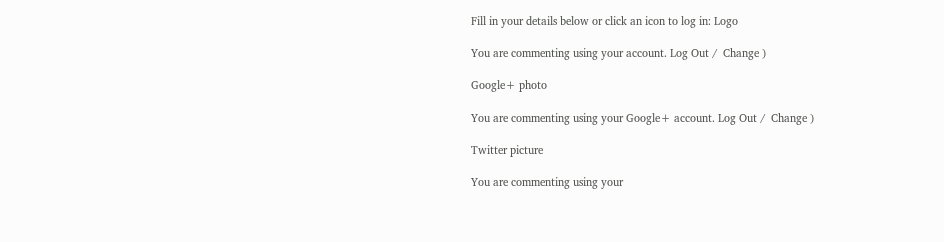Fill in your details below or click an icon to log in: Logo

You are commenting using your account. Log Out /  Change )

Google+ photo

You are commenting using your Google+ account. Log Out /  Change )

Twitter picture

You are commenting using your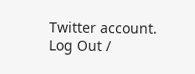Twitter account. Log Out /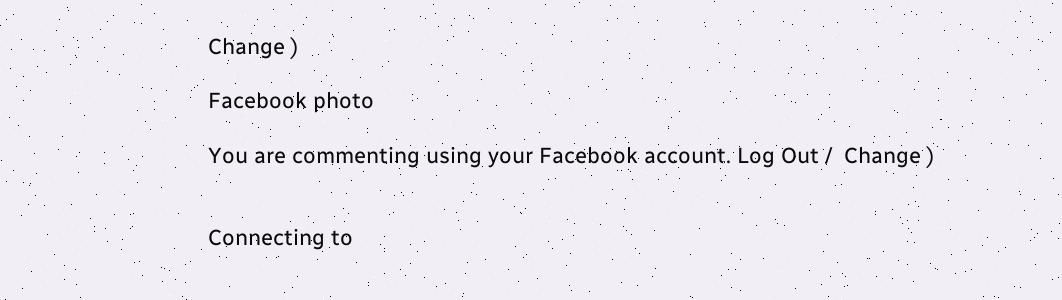Change )

Facebook photo

You are commenting using your Facebook account. Log Out /  Change )


Connecting to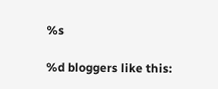%s

%d bloggers like this: